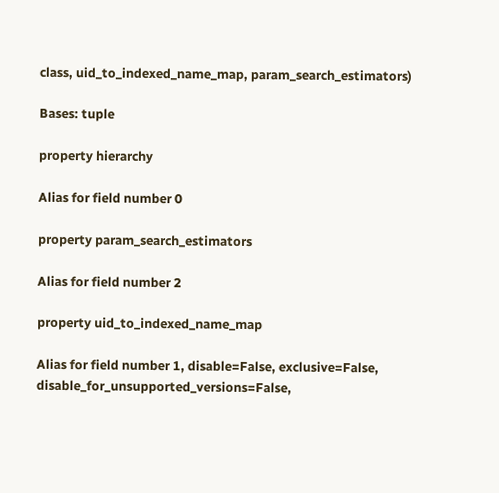class, uid_to_indexed_name_map, param_search_estimators)

Bases: tuple

property hierarchy

Alias for field number 0

property param_search_estimators

Alias for field number 2

property uid_to_indexed_name_map

Alias for field number 1, disable=False, exclusive=False, disable_for_unsupported_versions=False,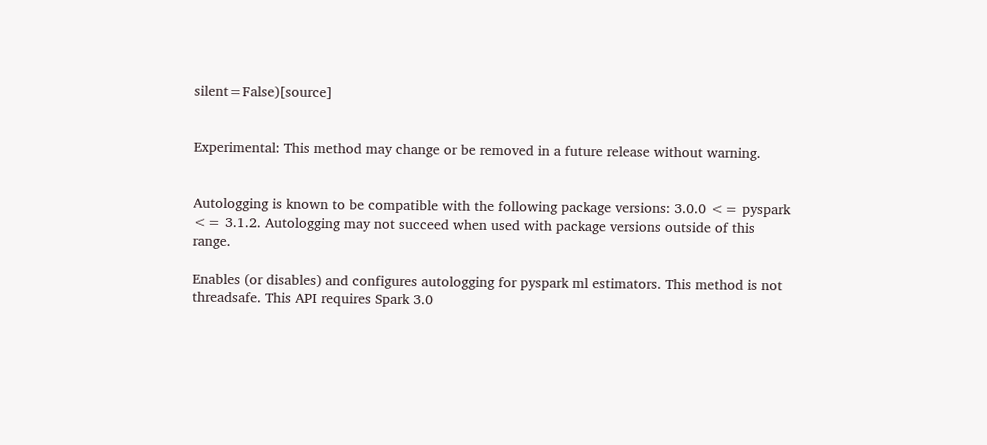silent=False)[source]


Experimental: This method may change or be removed in a future release without warning.


Autologging is known to be compatible with the following package versions: 3.0.0 <= pyspark <= 3.1.2. Autologging may not succeed when used with package versions outside of this range.

Enables (or disables) and configures autologging for pyspark ml estimators. This method is not threadsafe. This API requires Spark 3.0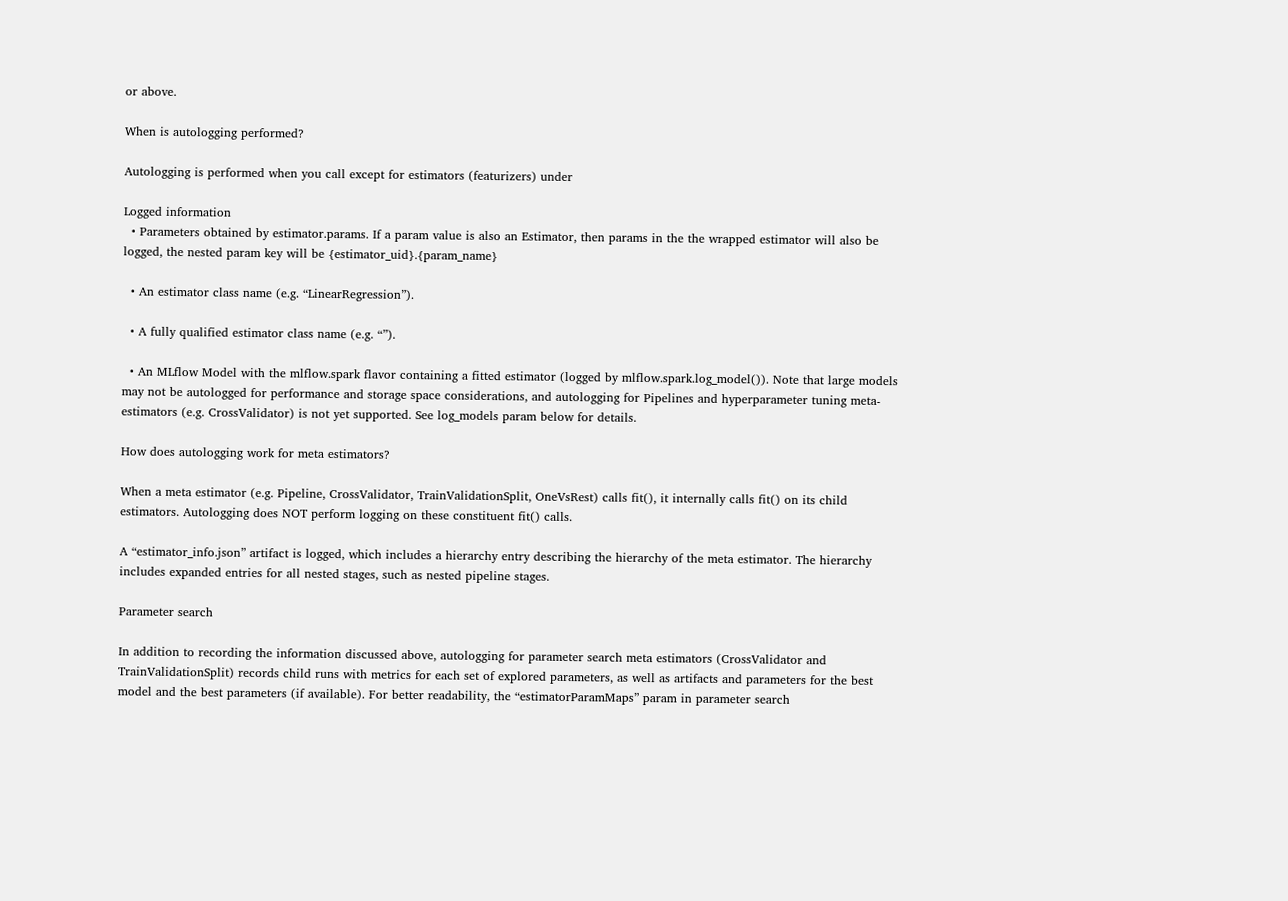or above.

When is autologging performed?

Autologging is performed when you call except for estimators (featurizers) under

Logged information
  • Parameters obtained by estimator.params. If a param value is also an Estimator, then params in the the wrapped estimator will also be logged, the nested param key will be {estimator_uid}.{param_name}

  • An estimator class name (e.g. “LinearRegression”).

  • A fully qualified estimator class name (e.g. “”).

  • An MLflow Model with the mlflow.spark flavor containing a fitted estimator (logged by mlflow.spark.log_model()). Note that large models may not be autologged for performance and storage space considerations, and autologging for Pipelines and hyperparameter tuning meta-estimators (e.g. CrossValidator) is not yet supported. See log_models param below for details.

How does autologging work for meta estimators?

When a meta estimator (e.g. Pipeline, CrossValidator, TrainValidationSplit, OneVsRest) calls fit(), it internally calls fit() on its child estimators. Autologging does NOT perform logging on these constituent fit() calls.

A “estimator_info.json” artifact is logged, which includes a hierarchy entry describing the hierarchy of the meta estimator. The hierarchy includes expanded entries for all nested stages, such as nested pipeline stages.

Parameter search

In addition to recording the information discussed above, autologging for parameter search meta estimators (CrossValidator and TrainValidationSplit) records child runs with metrics for each set of explored parameters, as well as artifacts and parameters for the best model and the best parameters (if available). For better readability, the “estimatorParamMaps” param in parameter search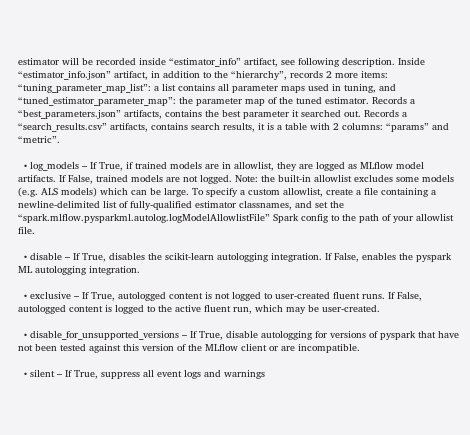estimator will be recorded inside “estimator_info” artifact, see following description. Inside “estimator_info.json” artifact, in addition to the “hierarchy”, records 2 more items: “tuning_parameter_map_list”: a list contains all parameter maps used in tuning, and “tuned_estimator_parameter_map”: the parameter map of the tuned estimator. Records a “best_parameters.json” artifacts, contains the best parameter it searched out. Records a “search_results.csv” artifacts, contains search results, it is a table with 2 columns: “params” and “metric”.

  • log_models – If True, if trained models are in allowlist, they are logged as MLflow model artifacts. If False, trained models are not logged. Note: the built-in allowlist excludes some models (e.g. ALS models) which can be large. To specify a custom allowlist, create a file containing a newline-delimited list of fully-qualified estimator classnames, and set the “spark.mlflow.pysparkml.autolog.logModelAllowlistFile” Spark config to the path of your allowlist file.

  • disable – If True, disables the scikit-learn autologging integration. If False, enables the pyspark ML autologging integration.

  • exclusive – If True, autologged content is not logged to user-created fluent runs. If False, autologged content is logged to the active fluent run, which may be user-created.

  • disable_for_unsupported_versions – If True, disable autologging for versions of pyspark that have not been tested against this version of the MLflow client or are incompatible.

  • silent – If True, suppress all event logs and warnings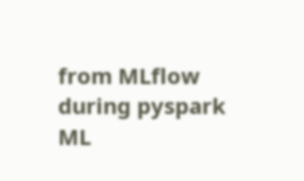from MLflow during pyspark ML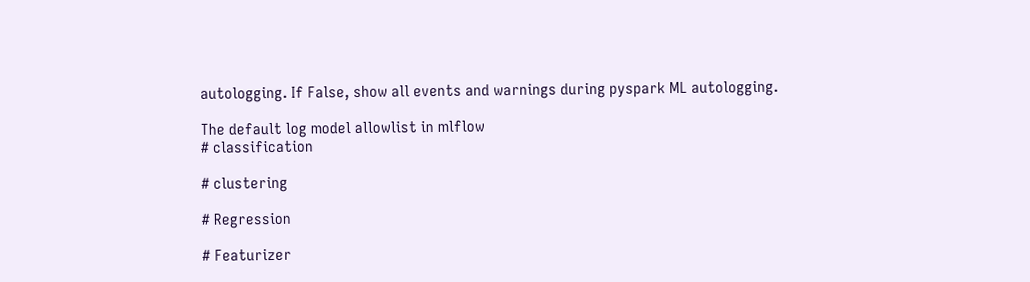autologging. If False, show all events and warnings during pyspark ML autologging.

The default log model allowlist in mlflow
# classification

# clustering

# Regression

# Featurizer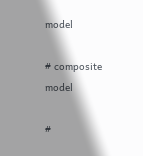model

# composite model

#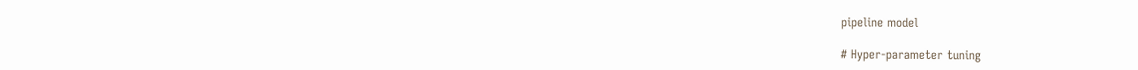pipeline model

# Hyper-parameter tuning